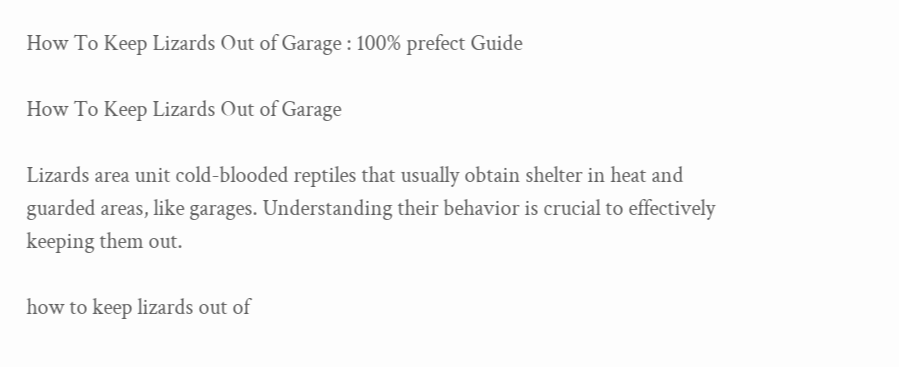How To Keep Lizards Out of Garage : 100% prefect Guide

How To Keep Lizards Out of Garage

Lizards area unit cold-blooded reptiles that usually obtain shelter in heat and guarded areas, like garages. Understanding their behavior is crucial to effectively keeping them out.

how to keep lizards out of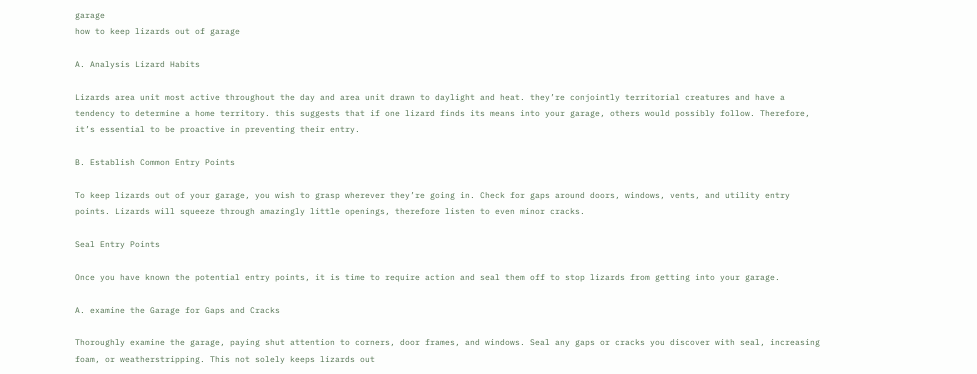garage
how to keep lizards out of garage

A. Analysis Lizard Habits

Lizards area unit most active throughout the day and area unit drawn to daylight and heat. they’re conjointly territorial creatures and have a tendency to determine a home territory. this suggests that if one lizard finds its means into your garage, others would possibly follow. Therefore, it’s essential to be proactive in preventing their entry.

B. Establish Common Entry Points

To keep lizards out of your garage, you wish to grasp wherever they’re going in. Check for gaps around doors, windows, vents, and utility entry points. Lizards will squeeze through amazingly little openings, therefore listen to even minor cracks.

Seal Entry Points

Once you have known the potential entry points, it is time to require action and seal them off to stop lizards from getting into your garage.

A. examine the Garage for Gaps and Cracks

Thoroughly examine the garage, paying shut attention to corners, door frames, and windows. Seal any gaps or cracks you discover with seal, increasing foam, or weatherstripping. This not solely keeps lizards out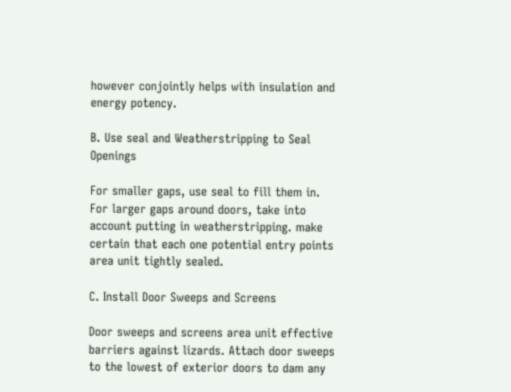however conjointly helps with insulation and energy potency.

B. Use seal and Weatherstripping to Seal Openings

For smaller gaps, use seal to fill them in. For larger gaps around doors, take into account putting in weatherstripping. make certain that each one potential entry points area unit tightly sealed.

C. Install Door Sweeps and Screens

Door sweeps and screens area unit effective barriers against lizards. Attach door sweeps to the lowest of exterior doors to dam any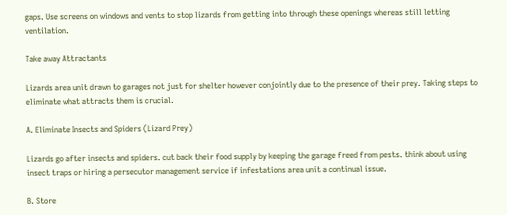gaps. Use screens on windows and vents to stop lizards from getting into through these openings whereas still letting ventilation.

Take away Attractants

Lizards area unit drawn to garages not just for shelter however conjointly due to the presence of their prey. Taking steps to eliminate what attracts them is crucial.

A. Eliminate Insects and Spiders (Lizard Prey)

Lizards go after insects and spiders. cut back their food supply by keeping the garage freed from pests. think about using insect traps or hiring a persecutor management service if infestations area unit a continual issue.

B. Store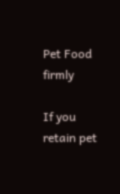Pet Food firmly

If you retain pet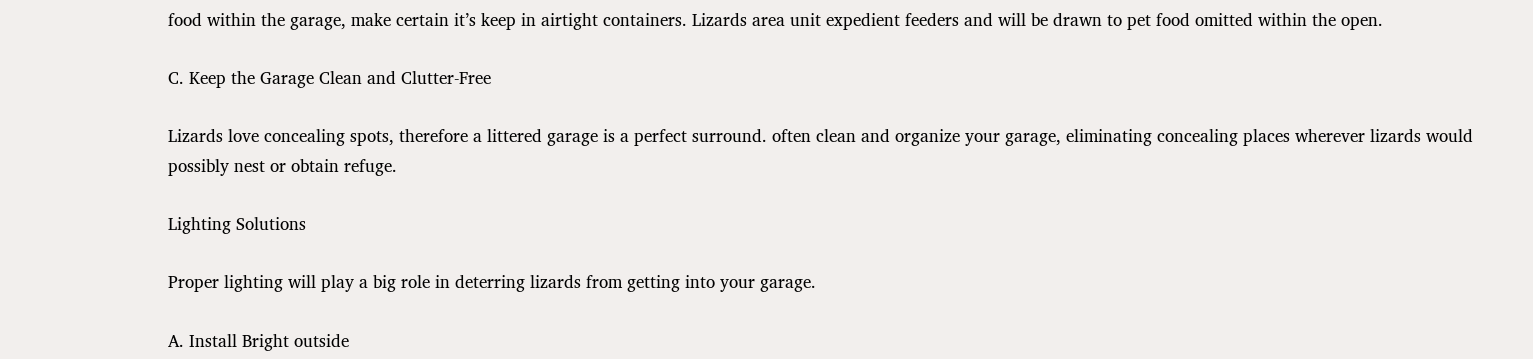food within the garage, make certain it’s keep in airtight containers. Lizards area unit expedient feeders and will be drawn to pet food omitted within the open.

C. Keep the Garage Clean and Clutter-Free

Lizards love concealing spots, therefore a littered garage is a perfect surround. often clean and organize your garage, eliminating concealing places wherever lizards would possibly nest or obtain refuge.

Lighting Solutions

Proper lighting will play a big role in deterring lizards from getting into your garage.

A. Install Bright outside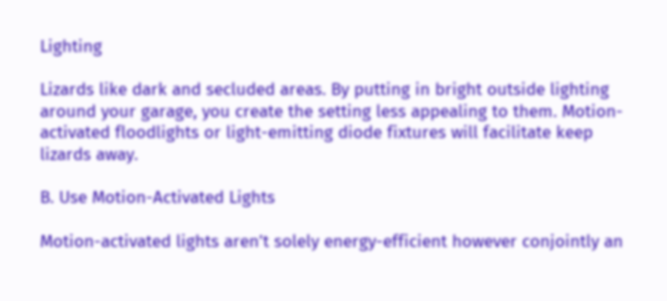Lighting

Lizards like dark and secluded areas. By putting in bright outside lighting around your garage, you create the setting less appealing to them. Motion-activated floodlights or light-emitting diode fixtures will facilitate keep lizards away.

B. Use Motion-Activated Lights

Motion-activated lights aren’t solely energy-efficient however conjointly an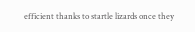efficient thanks to startle lizards once they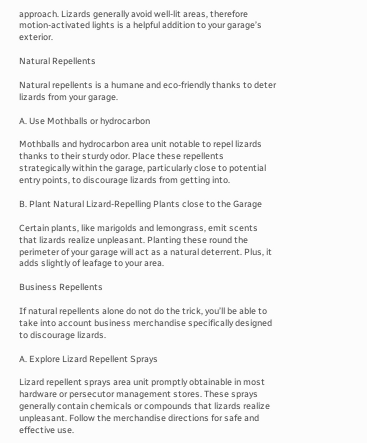approach. Lizards generally avoid well-lit areas, therefore motion-activated lights is a helpful addition to your garage’s exterior.

Natural Repellents

Natural repellents is a humane and eco-friendly thanks to deter lizards from your garage.

A. Use Mothballs or hydrocarbon

Mothballs and hydrocarbon area unit notable to repel lizards thanks to their sturdy odor. Place these repellents strategically within the garage, particularly close to potential entry points, to discourage lizards from getting into.

B. Plant Natural Lizard-Repelling Plants close to the Garage

Certain plants, like marigolds and lemongrass, emit scents that lizards realize unpleasant. Planting these round the perimeter of your garage will act as a natural deterrent. Plus, it adds slightly of leafage to your area.

Business Repellents

If natural repellents alone do not do the trick, you’ll be able to take into account business merchandise specifically designed to discourage lizards.

A. Explore Lizard Repellent Sprays

Lizard repellent sprays area unit promptly obtainable in most hardware or persecutor management stores. These sprays generally contain chemicals or compounds that lizards realize unpleasant. Follow the merchandise directions for safe and effective use.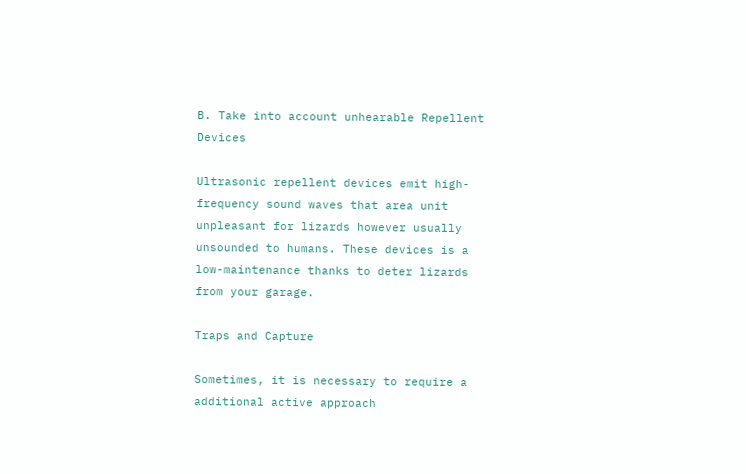B. Take into account unhearable Repellent Devices

Ultrasonic repellent devices emit high-frequency sound waves that area unit unpleasant for lizards however usually unsounded to humans. These devices is a low-maintenance thanks to deter lizards from your garage.

Traps and Capture

Sometimes, it is necessary to require a additional active approach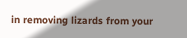in removing lizards from your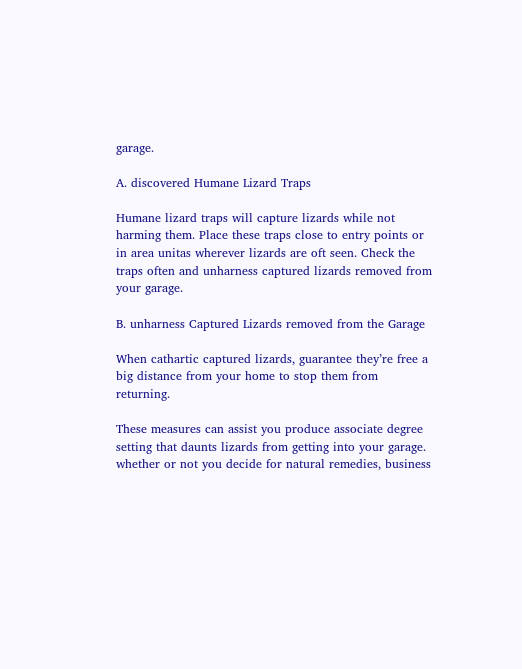garage.

A. discovered Humane Lizard Traps

Humane lizard traps will capture lizards while not harming them. Place these traps close to entry points or in area unitas wherever lizards are oft seen. Check the traps often and unharness captured lizards removed from your garage.

B. unharness Captured Lizards removed from the Garage

When cathartic captured lizards, guarantee they’re free a big distance from your home to stop them from returning.

These measures can assist you produce associate degree setting that daunts lizards from getting into your garage. whether or not you decide for natural remedies, business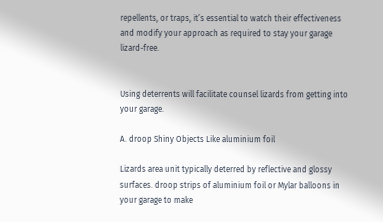repellents, or traps, it’s essential to watch their effectiveness and modify your approach as required to stay your garage lizard-free.


Using deterrents will facilitate counsel lizards from getting into your garage.

A. droop Shiny Objects Like aluminium foil

Lizards area unit typically deterred by reflective and glossy surfaces. droop strips of aluminium foil or Mylar balloons in your garage to make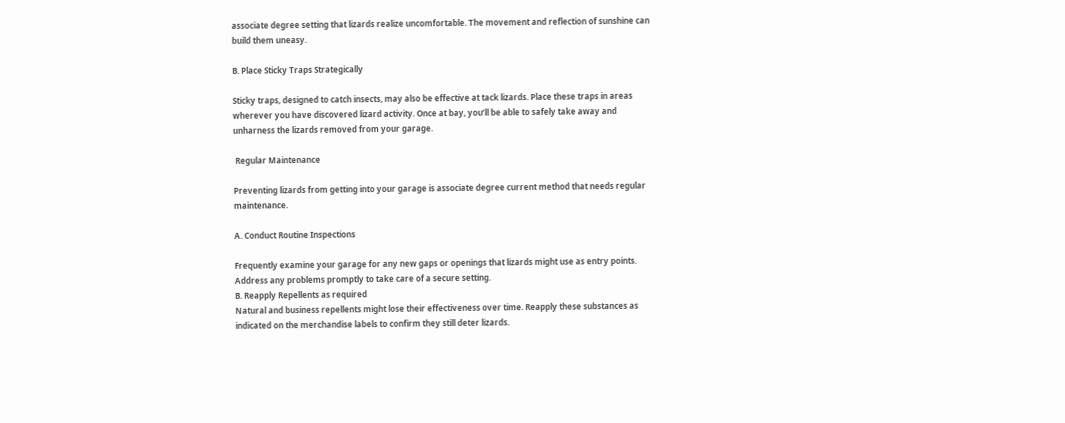associate degree setting that lizards realize uncomfortable. The movement and reflection of sunshine can build them uneasy.

B. Place Sticky Traps Strategically

Sticky traps, designed to catch insects, may also be effective at tack lizards. Place these traps in areas wherever you have discovered lizard activity. Once at bay, you’ll be able to safely take away and unharness the lizards removed from your garage.

 Regular Maintenance

Preventing lizards from getting into your garage is associate degree current method that needs regular maintenance.

A. Conduct Routine Inspections

Frequently examine your garage for any new gaps or openings that lizards might use as entry points. Address any problems promptly to take care of a secure setting.
B. Reapply Repellents as required
Natural and business repellents might lose their effectiveness over time. Reapply these substances as indicated on the merchandise labels to confirm they still deter lizards.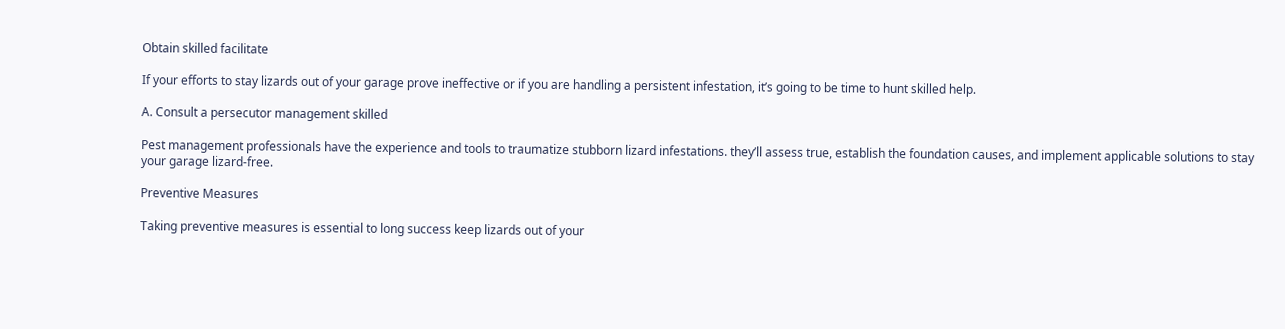Obtain skilled facilitate

If your efforts to stay lizards out of your garage prove ineffective or if you are handling a persistent infestation, it’s going to be time to hunt skilled help.

A. Consult a persecutor management skilled

Pest management professionals have the experience and tools to traumatize stubborn lizard infestations. they’ll assess true, establish the foundation causes, and implement applicable solutions to stay your garage lizard-free.

Preventive Measures

Taking preventive measures is essential to long success keep lizards out of your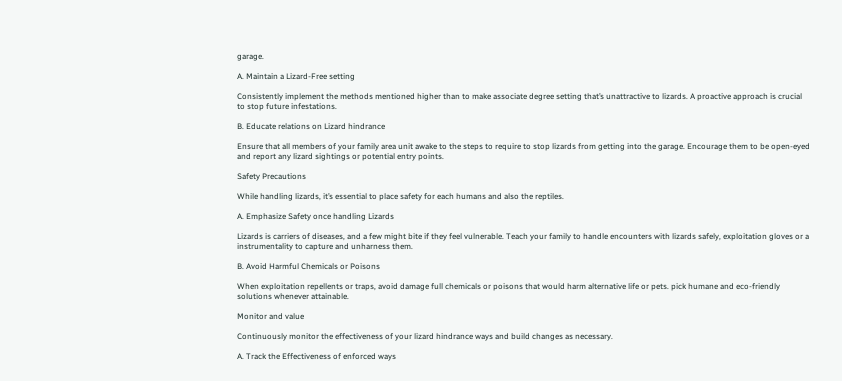garage.

A. Maintain a Lizard-Free setting

Consistently implement the methods mentioned higher than to make associate degree setting that’s unattractive to lizards. A proactive approach is crucial to stop future infestations.

B. Educate relations on Lizard hindrance

Ensure that all members of your family area unit awake to the steps to require to stop lizards from getting into the garage. Encourage them to be open-eyed and report any lizard sightings or potential entry points.

Safety Precautions

While handling lizards, it’s essential to place safety for each humans and also the reptiles.

A. Emphasize Safety once handling Lizards

Lizards is carriers of diseases, and a few might bite if they feel vulnerable. Teach your family to handle encounters with lizards safely, exploitation gloves or a instrumentality to capture and unharness them.

B. Avoid Harmful Chemicals or Poisons

When exploitation repellents or traps, avoid damage full chemicals or poisons that would harm alternative life or pets. pick humane and eco-friendly solutions whenever attainable.

Monitor and value

Continuously monitor the effectiveness of your lizard hindrance ways and build changes as necessary.

A. Track the Effectiveness of enforced ways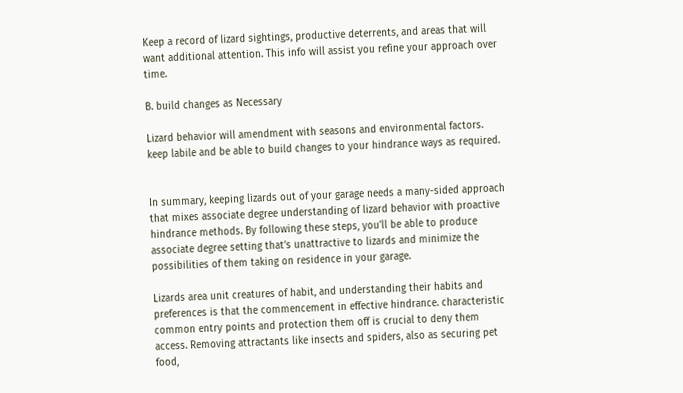Keep a record of lizard sightings, productive deterrents, and areas that will want additional attention. This info will assist you refine your approach over time.

B. build changes as Necessary

Lizard behavior will amendment with seasons and environmental factors. keep labile and be able to build changes to your hindrance ways as required.


In summary, keeping lizards out of your garage needs a many-sided approach that mixes associate degree understanding of lizard behavior with proactive hindrance methods. By following these steps, you’ll be able to produce associate degree setting that’s unattractive to lizards and minimize the possibilities of them taking on residence in your garage.

Lizards area unit creatures of habit, and understanding their habits and preferences is that the commencement in effective hindrance. characteristic common entry points and protection them off is crucial to deny them access. Removing attractants like insects and spiders, also as securing pet food,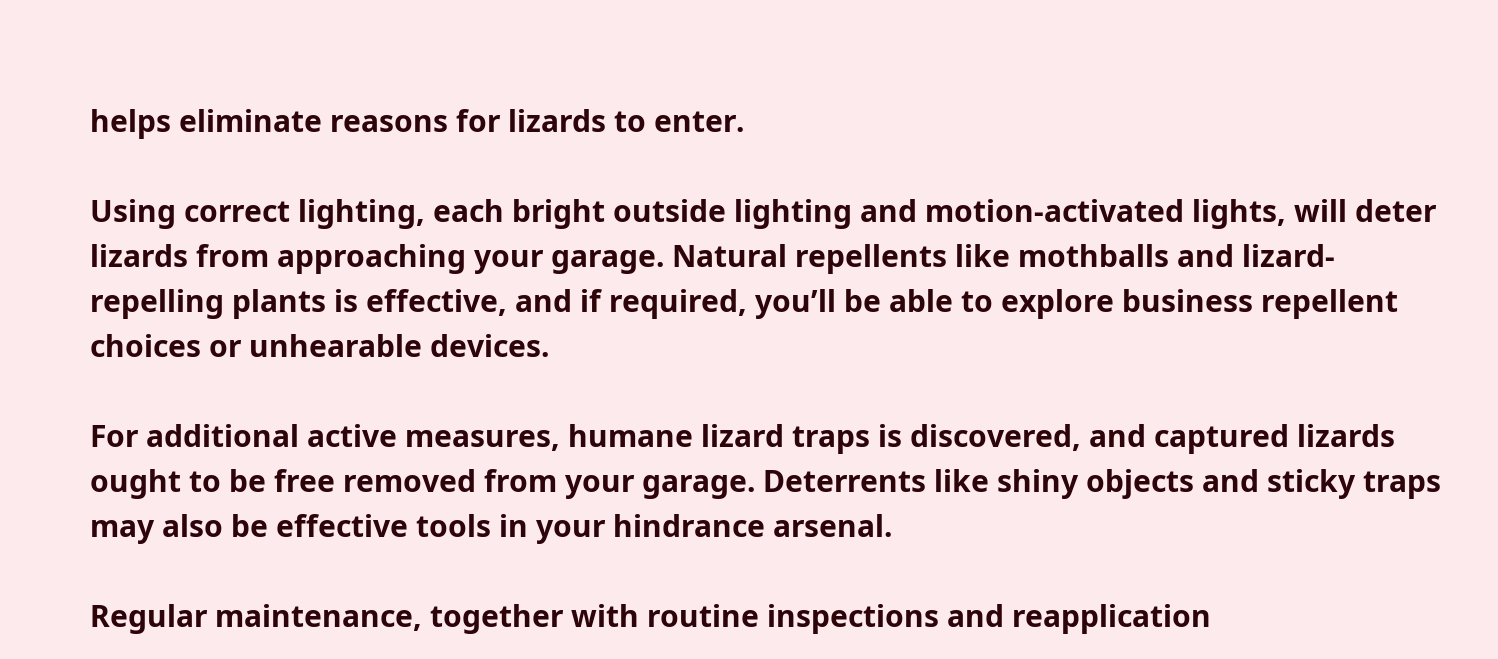helps eliminate reasons for lizards to enter.

Using correct lighting, each bright outside lighting and motion-activated lights, will deter lizards from approaching your garage. Natural repellents like mothballs and lizard-repelling plants is effective, and if required, you’ll be able to explore business repellent choices or unhearable devices.

For additional active measures, humane lizard traps is discovered, and captured lizards ought to be free removed from your garage. Deterrents like shiny objects and sticky traps may also be effective tools in your hindrance arsenal.

Regular maintenance, together with routine inspections and reapplication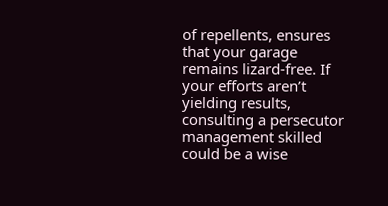of repellents, ensures that your garage remains lizard-free. If your efforts aren’t yielding results, consulting a persecutor management skilled could be a wise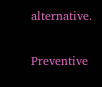alternative.

Preventive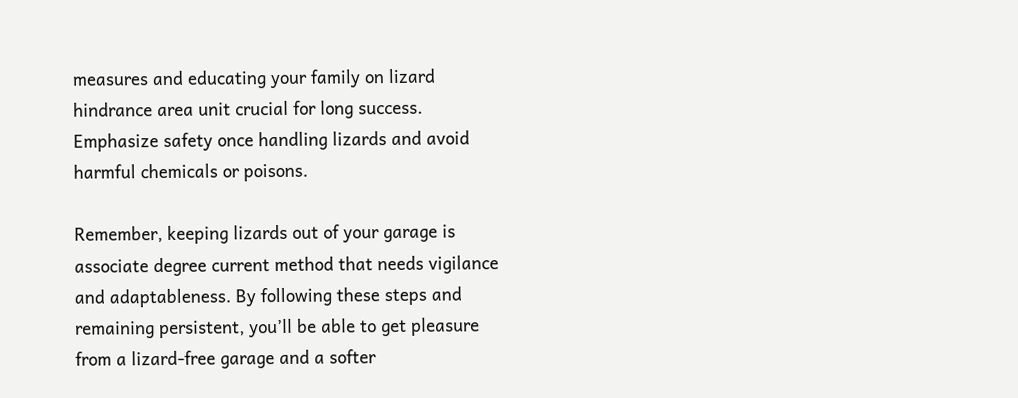measures and educating your family on lizard hindrance area unit crucial for long success. Emphasize safety once handling lizards and avoid harmful chemicals or poisons.

Remember, keeping lizards out of your garage is associate degree current method that needs vigilance and adaptableness. By following these steps and remaining persistent, you’ll be able to get pleasure from a lizard-free garage and a softer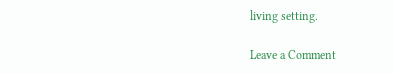living setting.

Leave a Comment